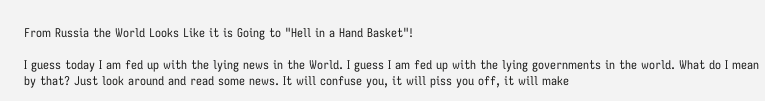From Russia the World Looks Like it is Going to "Hell in a Hand Basket"!

I guess today I am fed up with the lying news in the World. I guess I am fed up with the lying governments in the world. What do I mean by that? Just look around and read some news. It will confuse you, it will piss you off, it will make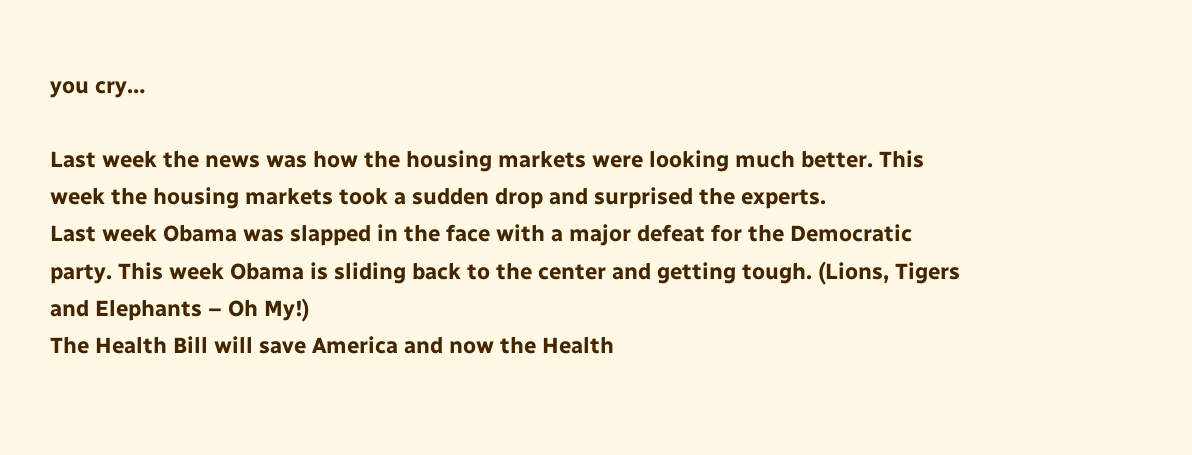you cry…

Last week the news was how the housing markets were looking much better. This week the housing markets took a sudden drop and surprised the experts.
Last week Obama was slapped in the face with a major defeat for the Democratic party. This week Obama is sliding back to the center and getting tough. (Lions, Tigers and Elephants – Oh My!)
The Health Bill will save America and now the Health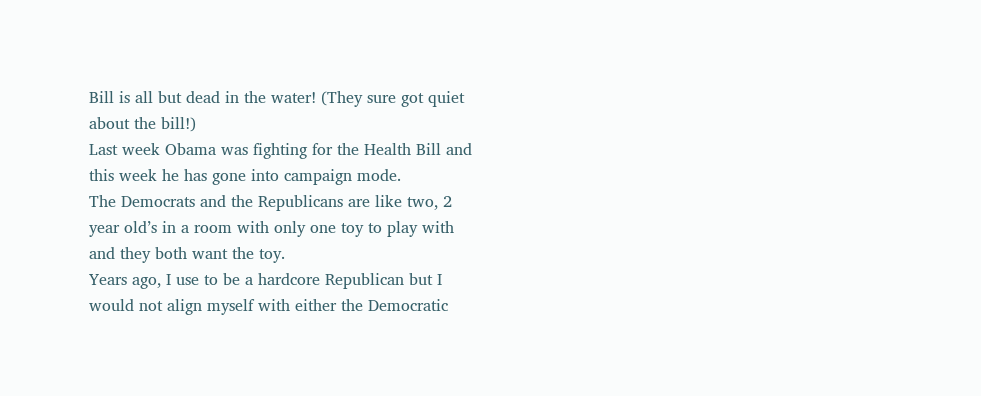Bill is all but dead in the water! (They sure got quiet about the bill!)
Last week Obama was fighting for the Health Bill and this week he has gone into campaign mode.
The Democrats and the Republicans are like two, 2 year old’s in a room with only one toy to play with and they both want the toy.
Years ago, I use to be a hardcore Republican but I would not align myself with either the Democratic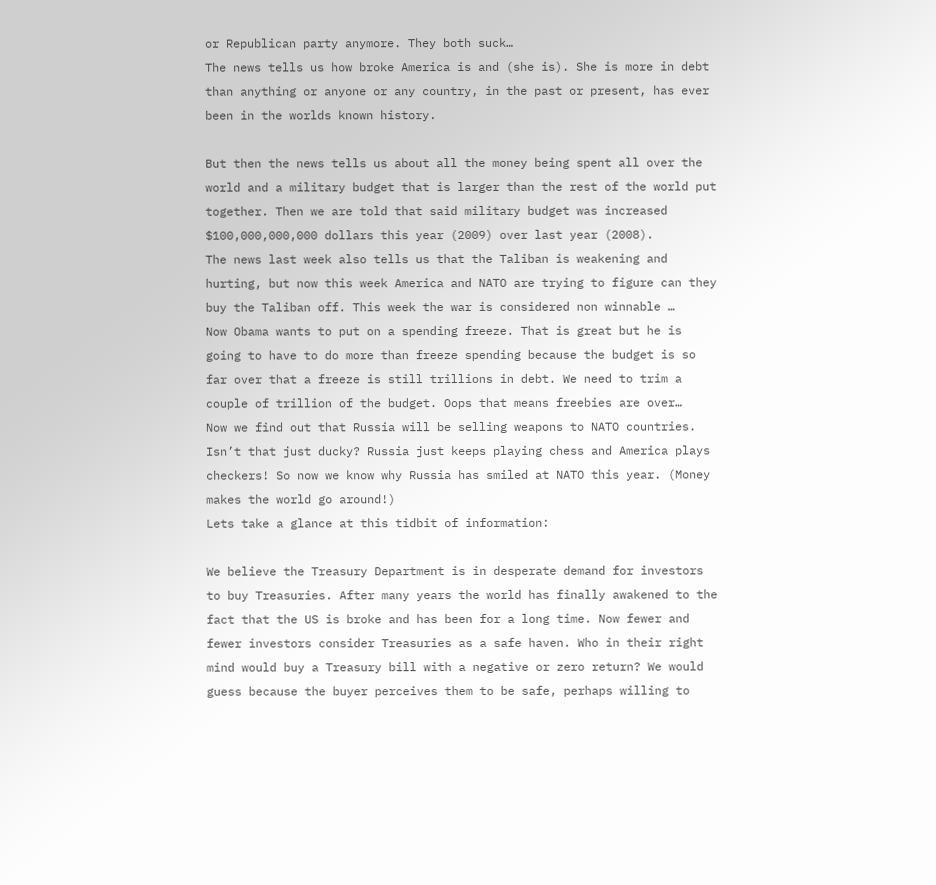or Republican party anymore. They both suck…
The news tells us how broke America is and (she is). She is more in debt than anything or anyone or any country, in the past or present, has ever been in the worlds known history.

But then the news tells us about all the money being spent all over the world and a military budget that is larger than the rest of the world put together. Then we are told that said military budget was increased $100,000,000,000 dollars this year (2009) over last year (2008).
The news last week also tells us that the Taliban is weakening and hurting, but now this week America and NATO are trying to figure can they buy the Taliban off. This week the war is considered non winnable …
Now Obama wants to put on a spending freeze. That is great but he is going to have to do more than freeze spending because the budget is so far over that a freeze is still trillions in debt. We need to trim a couple of trillion of the budget. Oops that means freebies are over…
Now we find out that Russia will be selling weapons to NATO countries. Isn’t that just ducky? Russia just keeps playing chess and America plays checkers! So now we know why Russia has smiled at NATO this year. (Money makes the world go around!)
Lets take a glance at this tidbit of information:

We believe the Treasury Department is in desperate demand for investors to buy Treasuries. After many years the world has finally awakened to the fact that the US is broke and has been for a long time. Now fewer and fewer investors consider Treasuries as a safe haven. Who in their right mind would buy a Treasury bill with a negative or zero return? We would guess because the buyer perceives them to be safe, perhaps willing to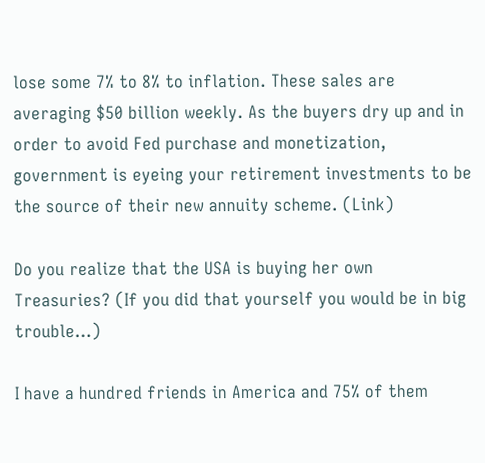lose some 7% to 8% to inflation. These sales are averaging $50 billion weekly. As the buyers dry up and in order to avoid Fed purchase and monetization, government is eyeing your retirement investments to be the source of their new annuity scheme. (Link)

Do you realize that the USA is buying her own Treasuries? (If you did that yourself you would be in big trouble…)

I have a hundred friends in America and 75% of them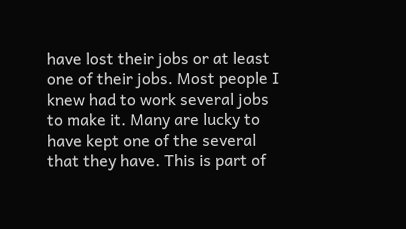have lost their jobs or at least one of their jobs. Most people I knew had to work several jobs to make it. Many are lucky to have kept one of the several that they have. This is part of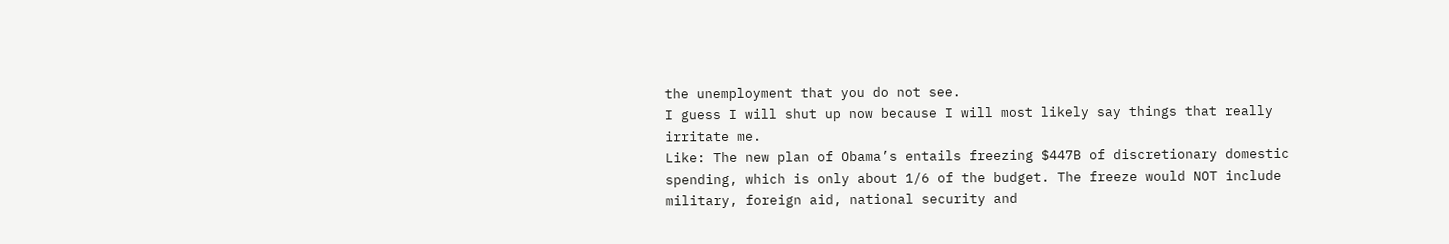the unemployment that you do not see.
I guess I will shut up now because I will most likely say things that really irritate me.
Like: The new plan of Obama’s entails freezing $447B of discretionary domestic spending, which is only about 1/6 of the budget. The freeze would NOT include military, foreign aid, national security and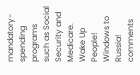mandatory-spending programs such as Social Security and Medicare.
Wake Up People!
Windows to Russia!
comments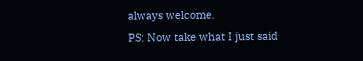always welcome.
PS: Now take what I just said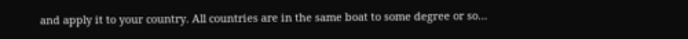and apply it to your country. All countries are in the same boat to some degree or so…